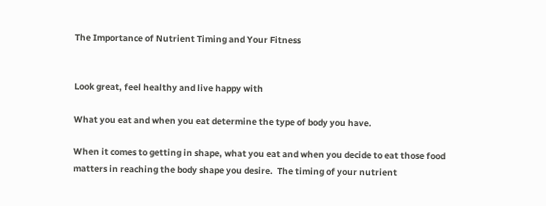The Importance of Nutrient Timing and Your Fitness


Look great, feel healthy and live happy with

What you eat and when you eat determine the type of body you have.

When it comes to getting in shape, what you eat and when you decide to eat those food matters in reaching the body shape you desire.  The timing of your nutrient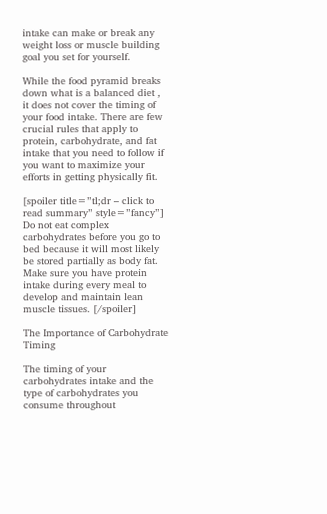intake can make or break any weight loss or muscle building goal you set for yourself.

While the food pyramid breaks down what is a balanced diet , it does not cover the timing of your food intake. There are few crucial rules that apply to protein, carbohydrate, and fat intake that you need to follow if you want to maximize your efforts in getting physically fit.

[spoiler title=”tl;dr – click to read summary” style=”fancy”] Do not eat complex carbohydrates before you go to bed because it will most likely be stored partially as body fat. Make sure you have protein intake during every meal to develop and maintain lean muscle tissues. [/spoiler]

The Importance of Carbohydrate Timing

The timing of your carbohydrates intake and the type of carbohydrates you consume throughout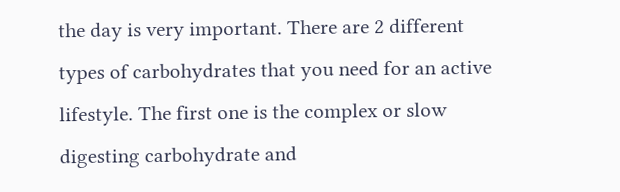the day is very important. There are 2 different types of carbohydrates that you need for an active lifestyle. The first one is the complex or slow digesting carbohydrate and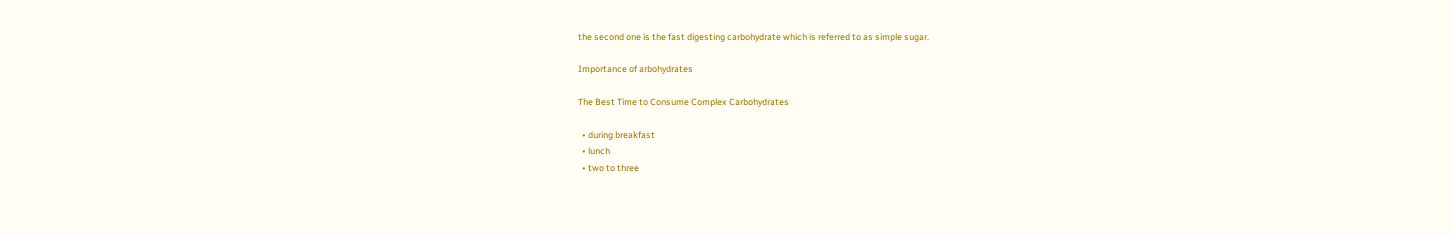the second one is the fast digesting carbohydrate which is referred to as simple sugar.

Importance of arbohydrates

The Best Time to Consume Complex Carbohydrates

  • during breakfast
  • lunch
  • two to three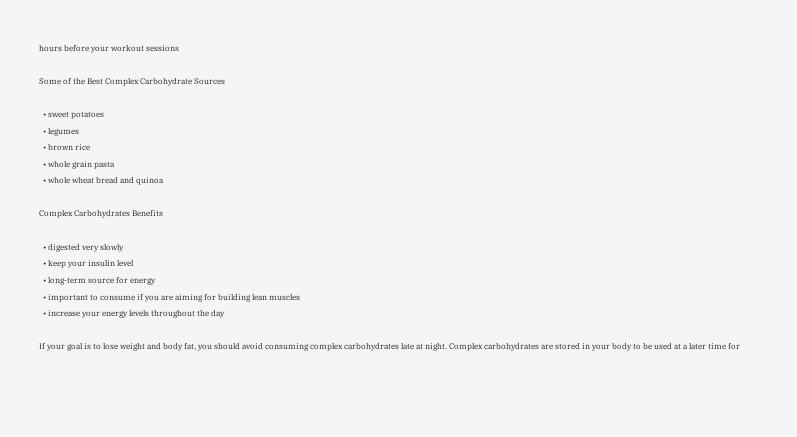hours before your workout sessions

Some of the Best Complex Carbohydrate Sources

  • sweet potatoes
  • legumes
  • brown rice
  • whole grain pasta
  • whole wheat bread and quinoa

Complex Carbohydrates Benefits

  • digested very slowly
  • keep your insulin level
  • long-term source for energy
  • important to consume if you are aiming for building lean muscles
  • increase your energy levels throughout the day

If your goal is to lose weight and body fat, you should avoid consuming complex carbohydrates late at night. Complex carbohydrates are stored in your body to be used at a later time for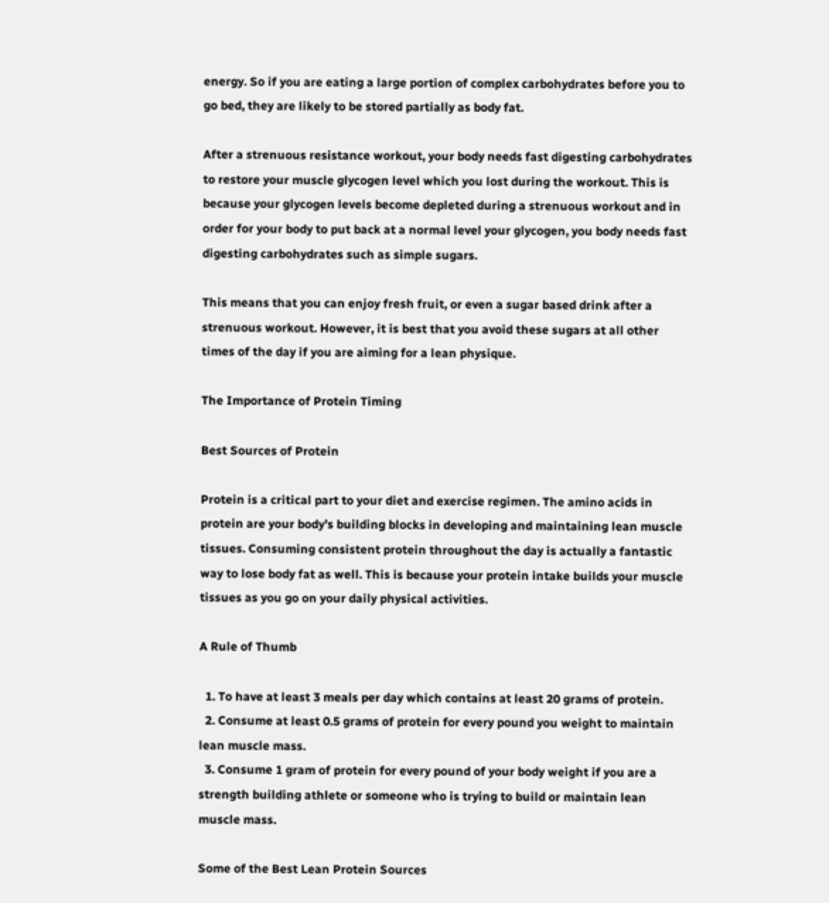energy. So if you are eating a large portion of complex carbohydrates before you to go bed, they are likely to be stored partially as body fat.

After a strenuous resistance workout, your body needs fast digesting carbohydrates to restore your muscle glycogen level which you lost during the workout. This is because your glycogen levels become depleted during a strenuous workout and in order for your body to put back at a normal level your glycogen, you body needs fast digesting carbohydrates such as simple sugars.

This means that you can enjoy fresh fruit, or even a sugar based drink after a strenuous workout. However, it is best that you avoid these sugars at all other times of the day if you are aiming for a lean physique.

The Importance of Protein Timing

Best Sources of Protein

Protein is a critical part to your diet and exercise regimen. The amino acids in protein are your body’s building blocks in developing and maintaining lean muscle tissues. Consuming consistent protein throughout the day is actually a fantastic way to lose body fat as well. This is because your protein intake builds your muscle tissues as you go on your daily physical activities.

A Rule of Thumb

  1. To have at least 3 meals per day which contains at least 20 grams of protein.
  2. Consume at least 0.5 grams of protein for every pound you weight to maintain lean muscle mass.
  3. Consume 1 gram of protein for every pound of your body weight if you are a strength building athlete or someone who is trying to build or maintain lean muscle mass.

Some of the Best Lean Protein Sources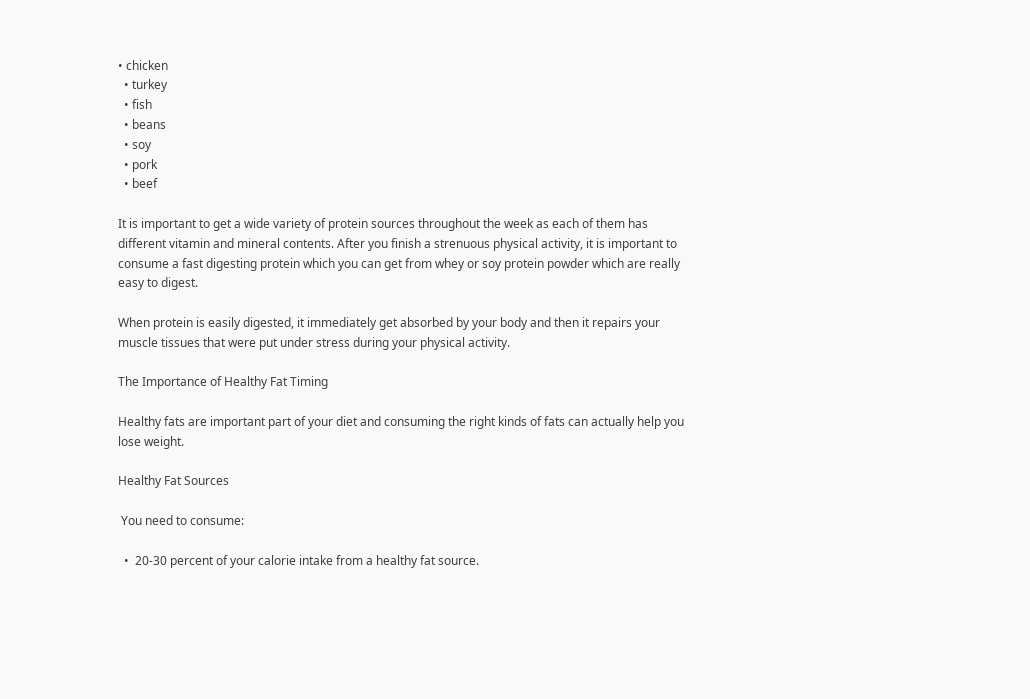• chicken
  • turkey
  • fish
  • beans
  • soy
  • pork
  • beef

It is important to get a wide variety of protein sources throughout the week as each of them has different vitamin and mineral contents. After you finish a strenuous physical activity, it is important to consume a fast digesting protein which you can get from whey or soy protein powder which are really easy to digest.

When protein is easily digested, it immediately get absorbed by your body and then it repairs your muscle tissues that were put under stress during your physical activity.

The Importance of Healthy Fat Timing

Healthy fats are important part of your diet and consuming the right kinds of fats can actually help you lose weight.

Healthy Fat Sources

 You need to consume:

  •  20-30 percent of your calorie intake from a healthy fat source.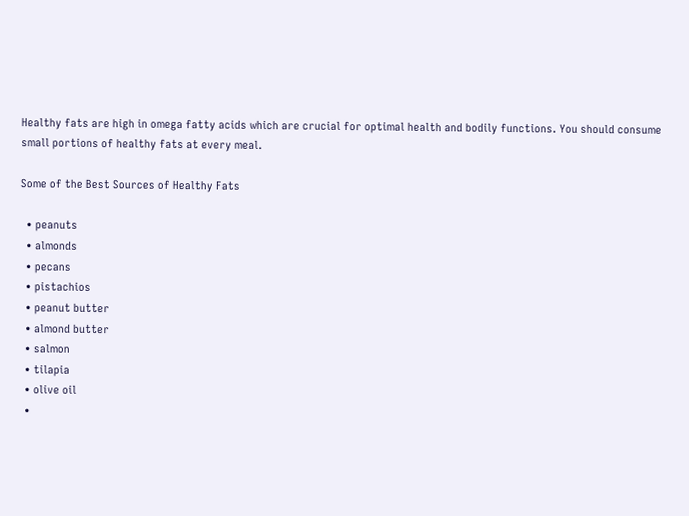Healthy fats are high in omega fatty acids which are crucial for optimal health and bodily functions. You should consume small portions of healthy fats at every meal.

Some of the Best Sources of Healthy Fats

  • peanuts
  • almonds
  • pecans
  • pistachios
  • peanut butter
  • almond butter
  • salmon
  • tilapia
  • olive oil
  •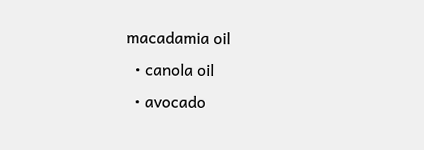macadamia oil
  • canola oil
  • avocado